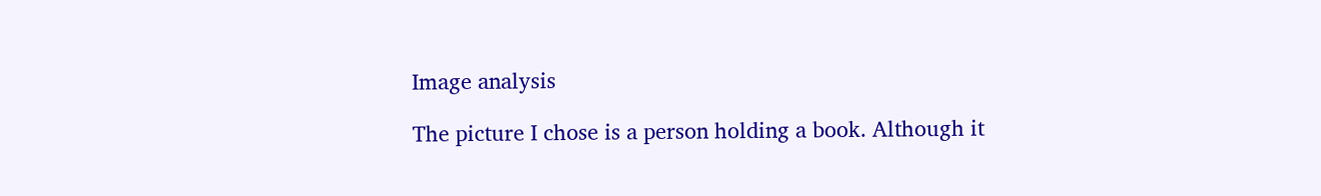Image analysis

The picture I chose is a person holding a book. Although it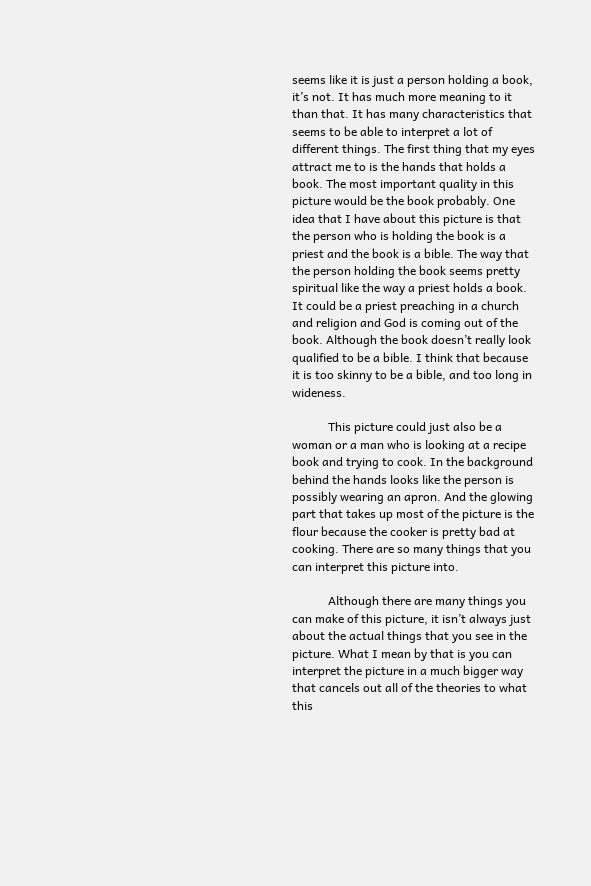seems like it is just a person holding a book, it’s not. It has much more meaning to it than that. It has many characteristics that seems to be able to interpret a lot of different things. The first thing that my eyes attract me to is the hands that holds a book. The most important quality in this picture would be the book probably. One idea that I have about this picture is that the person who is holding the book is a priest and the book is a bible. The way that the person holding the book seems pretty spiritual like the way a priest holds a book. It could be a priest preaching in a church and religion and God is coming out of the book. Although the book doesn’t really look qualified to be a bible. I think that because it is too skinny to be a bible, and too long in wideness.

            This picture could just also be a woman or a man who is looking at a recipe book and trying to cook. In the background behind the hands looks like the person is possibly wearing an apron. And the glowing part that takes up most of the picture is the flour because the cooker is pretty bad at cooking. There are so many things that you can interpret this picture into.

            Although there are many things you can make of this picture, it isn’t always just about the actual things that you see in the picture. What I mean by that is you can interpret the picture in a much bigger way that cancels out all of the theories to what this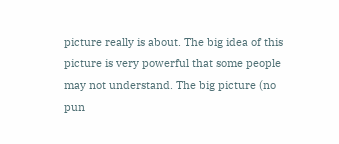picture really is about. The big idea of this picture is very powerful that some people may not understand. The big picture (no pun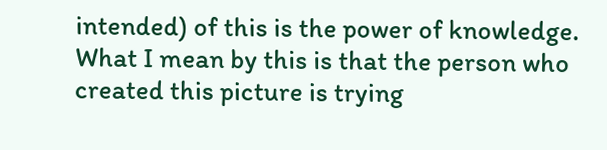intended) of this is the power of knowledge. What I mean by this is that the person who created this picture is trying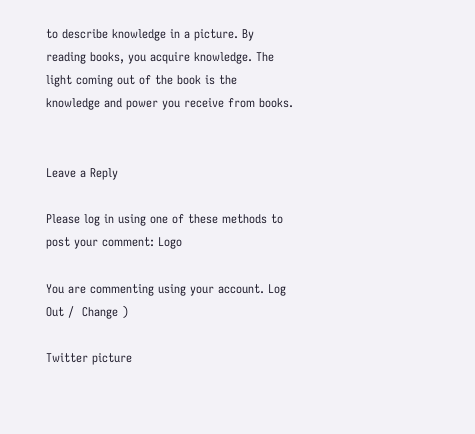to describe knowledge in a picture. By reading books, you acquire knowledge. The light coming out of the book is the knowledge and power you receive from books.


Leave a Reply

Please log in using one of these methods to post your comment: Logo

You are commenting using your account. Log Out /  Change )

Twitter picture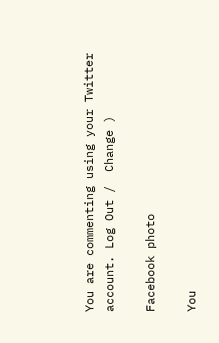You are commenting using your Twitter account. Log Out /  Change )

Facebook photo

You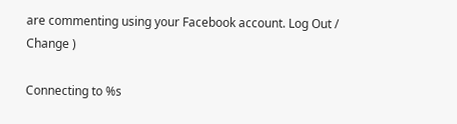are commenting using your Facebook account. Log Out /  Change )

Connecting to %s